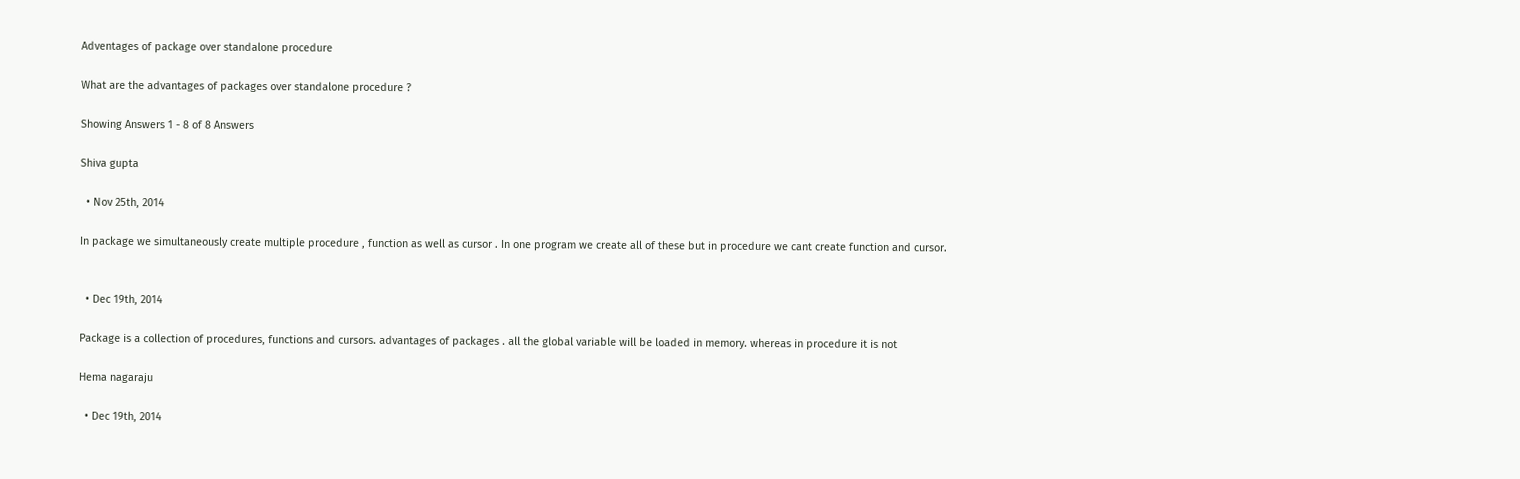Adventages of package over standalone procedure

What are the advantages of packages over standalone procedure ?

Showing Answers 1 - 8 of 8 Answers

Shiva gupta

  • Nov 25th, 2014

In package we simultaneously create multiple procedure , function as well as cursor . In one program we create all of these but in procedure we cant create function and cursor.


  • Dec 19th, 2014

Package is a collection of procedures, functions and cursors. advantages of packages . all the global variable will be loaded in memory. whereas in procedure it is not

Hema nagaraju

  • Dec 19th, 2014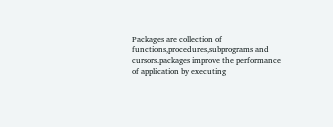Packages are collection of functions,procedures,subprograms and cursors.packages improve the performance of application by executing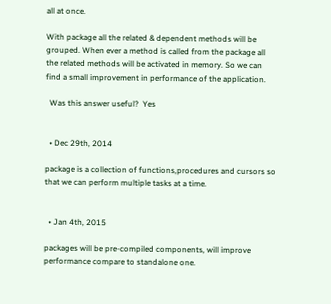all at once.

With package all the related & dependent methods will be grouped. When ever a method is called from the package all the related methods will be activated in memory. So we can find a small improvement in performance of the application.

  Was this answer useful?  Yes


  • Dec 29th, 2014

package is a collection of functions,procedures and cursors so that we can perform multiple tasks at a time.


  • Jan 4th, 2015

packages will be pre-compiled components, will improve performance compare to standalone one.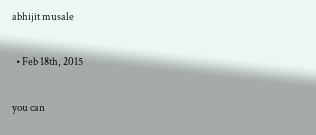abhijit musale

  • Feb 18th, 2015

you can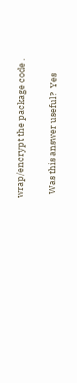wrap/encrypt the package code .

  Was this answer useful?  Yes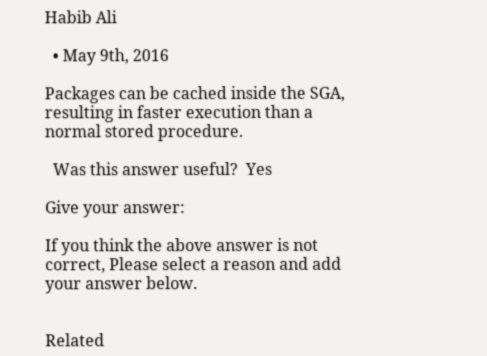Habib Ali

  • May 9th, 2016

Packages can be cached inside the SGA, resulting in faster execution than a normal stored procedure.

  Was this answer useful?  Yes

Give your answer:

If you think the above answer is not correct, Please select a reason and add your answer below.


Related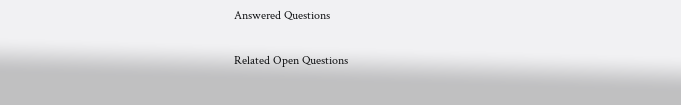Answered Questions


Related Open Questions